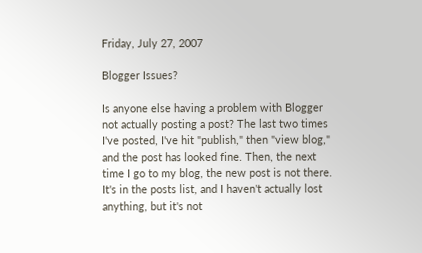Friday, July 27, 2007

Blogger Issues?

Is anyone else having a problem with Blogger not actually posting a post? The last two times I've posted, I've hit "publish," then "view blog," and the post has looked fine. Then, the next time I go to my blog, the new post is not there. It's in the posts list, and I haven't actually lost anything, but it's not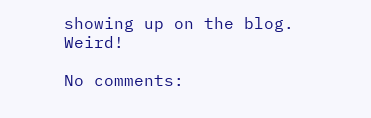showing up on the blog. Weird!

No comments: